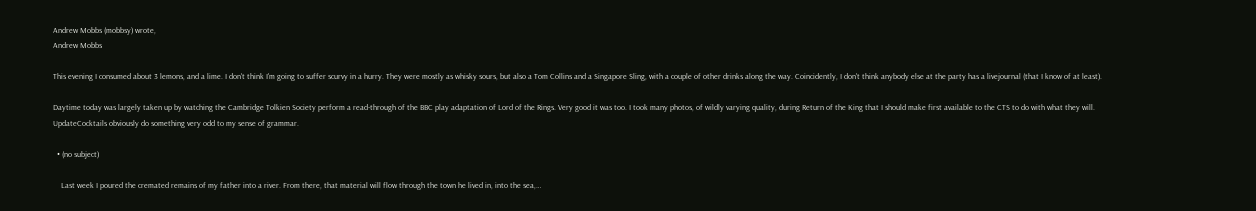Andrew Mobbs (mobbsy) wrote,
Andrew Mobbs

This evening I consumed about 3 lemons, and a lime. I don't think I'm going to suffer scurvy in a hurry. They were mostly as whisky sours, but also a Tom Collins and a Singapore Sling, with a couple of other drinks along the way. Coincidently, I don't think anybody else at the party has a livejournal (that I know of at least).

Daytime today was largely taken up by watching the Cambridge Tolkien Society perform a read-through of the BBC play adaptation of Lord of the Rings. Very good it was too. I took many photos, of wildly varying quality, during Return of the King that I should make first available to the CTS to do with what they will.
UpdateCocktails obviously do something very odd to my sense of grammar.

  • (no subject)

    Last week I poured the cremated remains of my father into a river. From there, that material will flow through the town he lived in, into the sea,…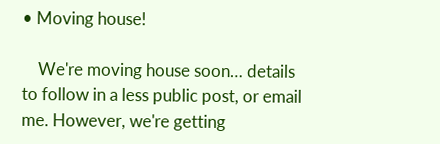• Moving house!

    We're moving house soon… details to follow in a less public post, or email me. However, we're getting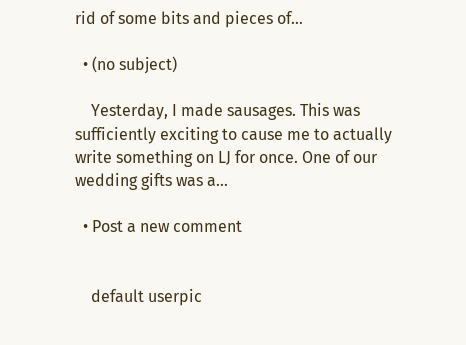rid of some bits and pieces of…

  • (no subject)

    Yesterday, I made sausages. This was sufficiently exciting to cause me to actually write something on LJ for once. One of our wedding gifts was a…

  • Post a new comment


    default userpic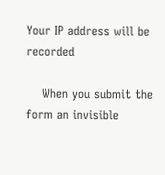Your IP address will be recorded

    When you submit the form an invisible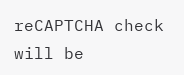reCAPTCHA check will be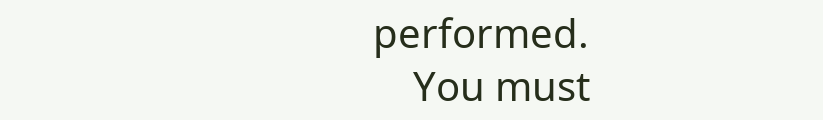performed.
    You must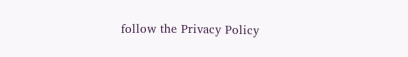follow the Privacy Policy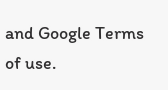and Google Terms of use.